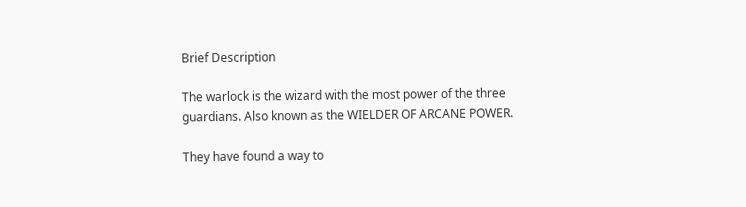Brief Description

The warlock is the wizard with the most power of the three guardians. Also known as the WIELDER OF ARCANE POWER.

They have found a way to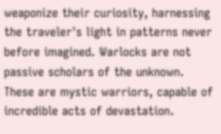weaponize their curiosity, harnessing the traveler's light in patterns never before imagined. Warlocks are not passive scholars of the unknown. These are mystic warriors, capable of incredible acts of devastation.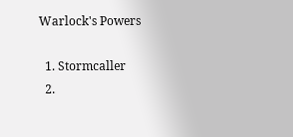Warlock's Powers

  1. Stormcaller
  2.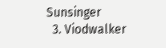Sunsinger
  3. Viodwalker